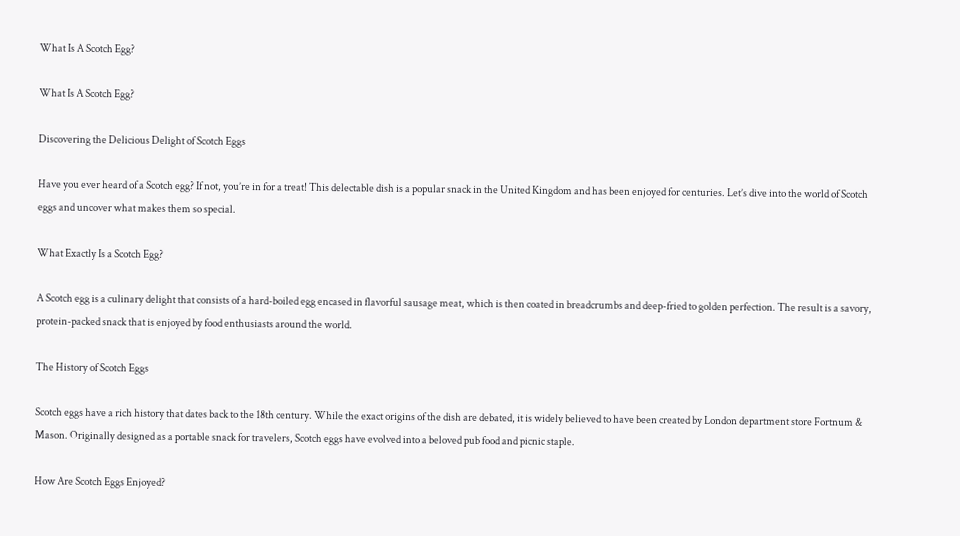What Is A Scotch Egg?

What Is A Scotch Egg?

Discovering the Delicious Delight of Scotch Eggs

Have you ever heard of a Scotch egg? If not, you’re in for a treat! This delectable dish is a popular snack in the United Kingdom and has been enjoyed for centuries. Let’s dive into the world of Scotch eggs and uncover what makes them so special.

What Exactly Is a Scotch Egg?

A Scotch egg is a culinary delight that consists of a hard-boiled egg encased in flavorful sausage meat, which is then coated in breadcrumbs and deep-fried to golden perfection. The result is a savory, protein-packed snack that is enjoyed by food enthusiasts around the world.

The History of Scotch Eggs

Scotch eggs have a rich history that dates back to the 18th century. While the exact origins of the dish are debated, it is widely believed to have been created by London department store Fortnum & Mason. Originally designed as a portable snack for travelers, Scotch eggs have evolved into a beloved pub food and picnic staple.

How Are Scotch Eggs Enjoyed?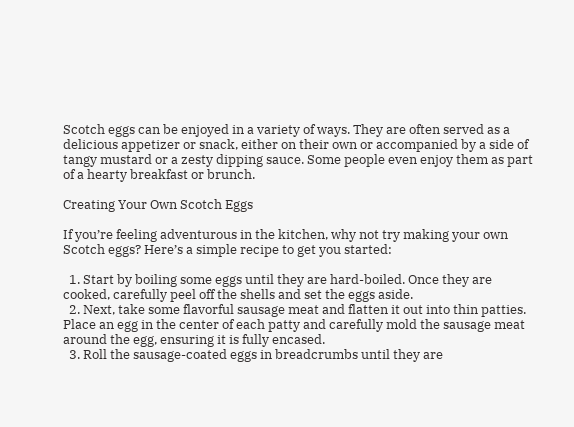Scotch eggs can be enjoyed in a variety of ways. They are often served as a delicious appetizer or snack, either on their own or accompanied by a side of tangy mustard or a zesty dipping sauce. Some people even enjoy them as part of a hearty breakfast or brunch.

Creating Your Own Scotch Eggs

If you’re feeling adventurous in the kitchen, why not try making your own Scotch eggs? Here’s a simple recipe to get you started:

  1. Start by boiling some eggs until they are hard-boiled. Once they are cooked, carefully peel off the shells and set the eggs aside.
  2. Next, take some flavorful sausage meat and flatten it out into thin patties. Place an egg in the center of each patty and carefully mold the sausage meat around the egg, ensuring it is fully encased.
  3. Roll the sausage-coated eggs in breadcrumbs until they are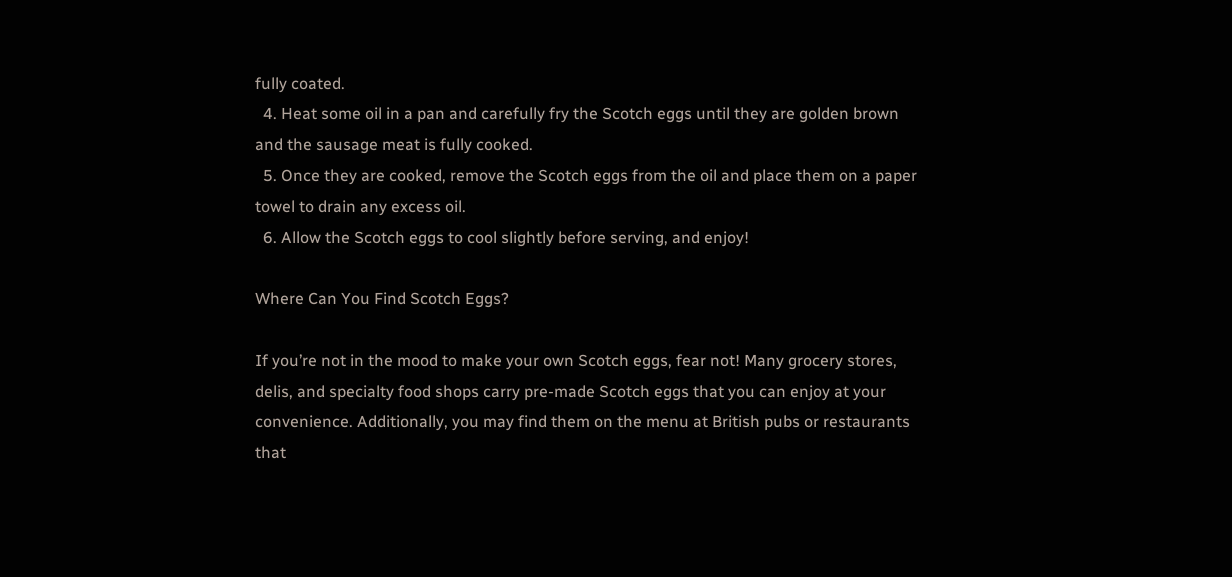fully coated.
  4. Heat some oil in a pan and carefully fry the Scotch eggs until they are golden brown and the sausage meat is fully cooked.
  5. Once they are cooked, remove the Scotch eggs from the oil and place them on a paper towel to drain any excess oil.
  6. Allow the Scotch eggs to cool slightly before serving, and enjoy!

Where Can You Find Scotch Eggs?

If you’re not in the mood to make your own Scotch eggs, fear not! Many grocery stores, delis, and specialty food shops carry pre-made Scotch eggs that you can enjoy at your convenience. Additionally, you may find them on the menu at British pubs or restaurants that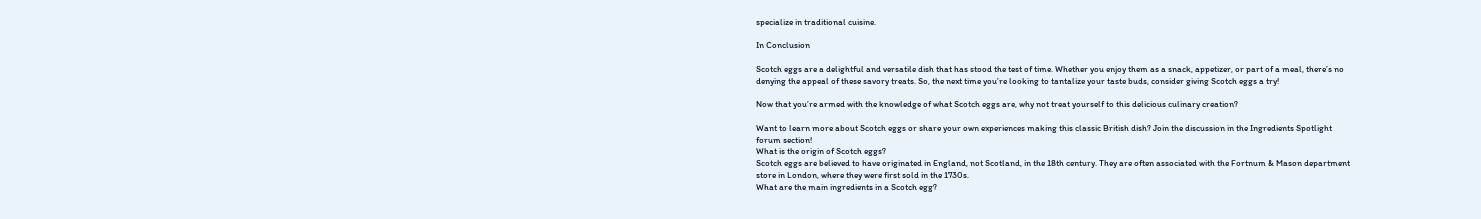specialize in traditional cuisine.

In Conclusion

Scotch eggs are a delightful and versatile dish that has stood the test of time. Whether you enjoy them as a snack, appetizer, or part of a meal, there’s no denying the appeal of these savory treats. So, the next time you’re looking to tantalize your taste buds, consider giving Scotch eggs a try!

Now that you’re armed with the knowledge of what Scotch eggs are, why not treat yourself to this delicious culinary creation?

Want to learn more about Scotch eggs or share your own experiences making this classic British dish? Join the discussion in the Ingredients Spotlight forum section!
What is the origin of Scotch eggs?
Scotch eggs are believed to have originated in England, not Scotland, in the 18th century. They are often associated with the Fortnum & Mason department store in London, where they were first sold in the 1730s.
What are the main ingredients in a Scotch egg?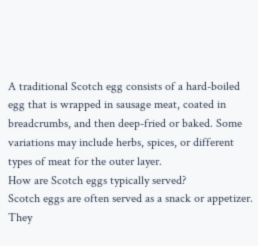A traditional Scotch egg consists of a hard-boiled egg that is wrapped in sausage meat, coated in breadcrumbs, and then deep-fried or baked. Some variations may include herbs, spices, or different types of meat for the outer layer.
How are Scotch eggs typically served?
Scotch eggs are often served as a snack or appetizer. They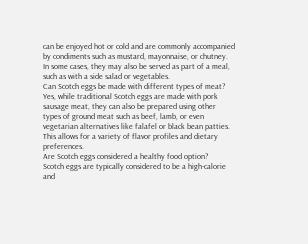can be enjoyed hot or cold and are commonly accompanied by condiments such as mustard, mayonnaise, or chutney. In some cases, they may also be served as part of a meal, such as with a side salad or vegetables.
Can Scotch eggs be made with different types of meat?
Yes, while traditional Scotch eggs are made with pork sausage meat, they can also be prepared using other types of ground meat such as beef, lamb, or even vegetarian alternatives like falafel or black bean patties. This allows for a variety of flavor profiles and dietary preferences.
Are Scotch eggs considered a healthy food option?
Scotch eggs are typically considered to be a high-calorie and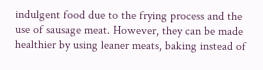indulgent food due to the frying process and the use of sausage meat. However, they can be made healthier by using leaner meats, baking instead of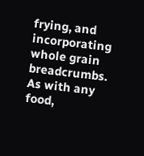frying, and incorporating whole grain breadcrumbs. As with any food,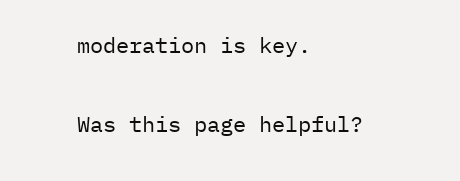moderation is key.

Was this page helpful?